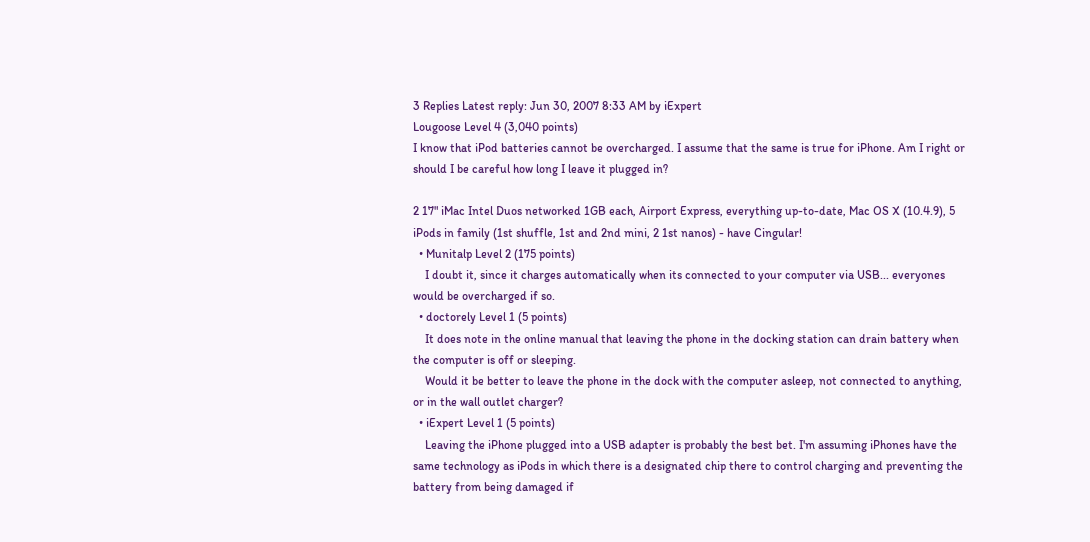3 Replies Latest reply: Jun 30, 2007 8:33 AM by iExpert
Lougoose Level 4 (3,040 points)
I know that iPod batteries cannot be overcharged. I assume that the same is true for iPhone. Am I right or should I be careful how long I leave it plugged in?

2 17" iMac Intel Duos networked 1GB each, Airport Express, everything up-to-date, Mac OS X (10.4.9), 5 iPods in family (1st shuffle, 1st and 2nd mini, 2 1st nanos) - have Cingular!
  • Munitalp Level 2 (175 points)
    I doubt it, since it charges automatically when its connected to your computer via USB... everyones would be overcharged if so.
  • doctorely Level 1 (5 points)
    It does note in the online manual that leaving the phone in the docking station can drain battery when the computer is off or sleeping.
    Would it be better to leave the phone in the dock with the computer asleep, not connected to anything, or in the wall outlet charger?
  • iExpert Level 1 (5 points)
    Leaving the iPhone plugged into a USB adapter is probably the best bet. I'm assuming iPhones have the same technology as iPods in which there is a designated chip there to control charging and preventing the battery from being damaged if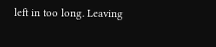left in too long. Leaving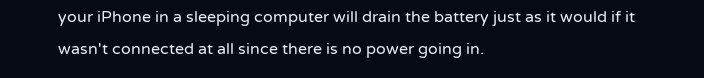your iPhone in a sleeping computer will drain the battery just as it would if it wasn't connected at all since there is no power going in.